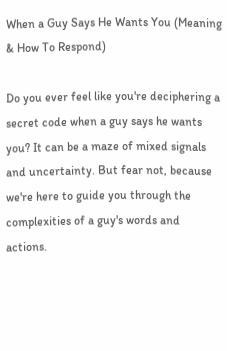When a Guy Says He Wants You (Meaning & How To Respond)

Do you ever feel like you're deciphering a secret code when a guy says he wants you? It can be a maze of mixed signals and uncertainty. But fear not, because we're here to guide you through the complexities of a guy's words and actions.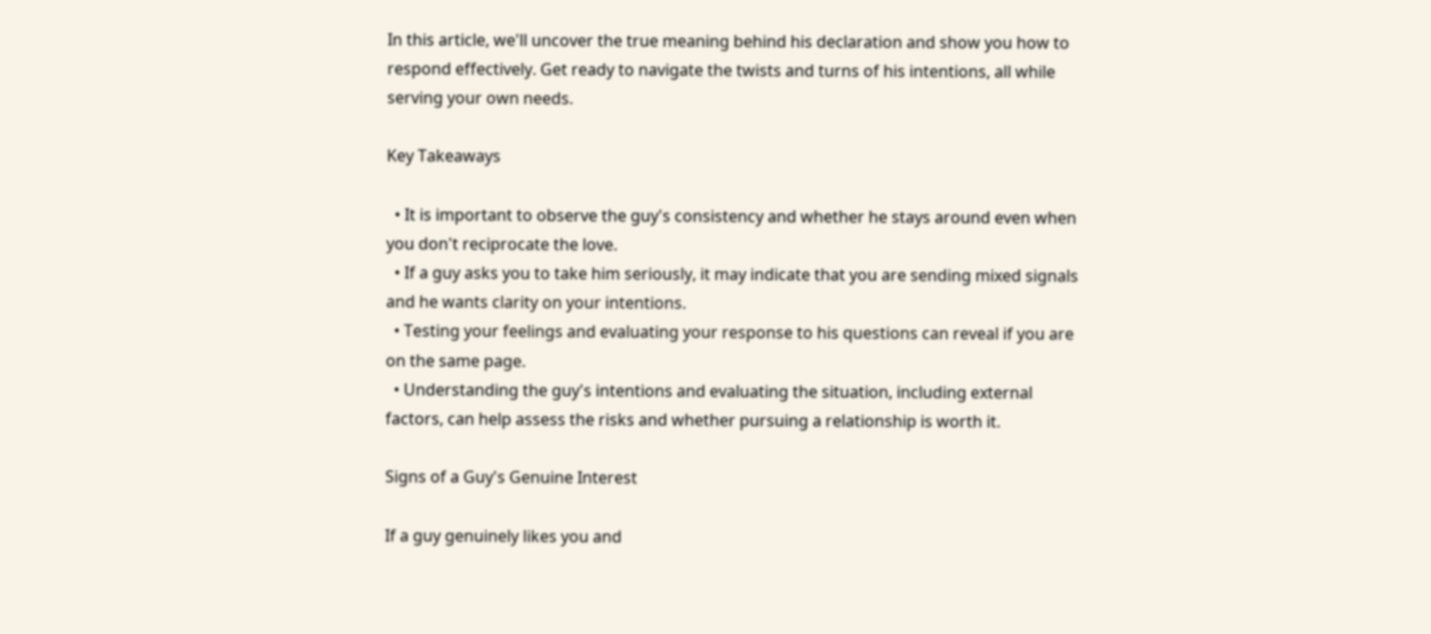In this article, we'll uncover the true meaning behind his declaration and show you how to respond effectively. Get ready to navigate the twists and turns of his intentions, all while serving your own needs.

Key Takeaways

  • It is important to observe the guy's consistency and whether he stays around even when you don't reciprocate the love.
  • If a guy asks you to take him seriously, it may indicate that you are sending mixed signals and he wants clarity on your intentions.
  • Testing your feelings and evaluating your response to his questions can reveal if you are on the same page.
  • Understanding the guy's intentions and evaluating the situation, including external factors, can help assess the risks and whether pursuing a relationship is worth it.

Signs of a Guy's Genuine Interest

If a guy genuinely likes you and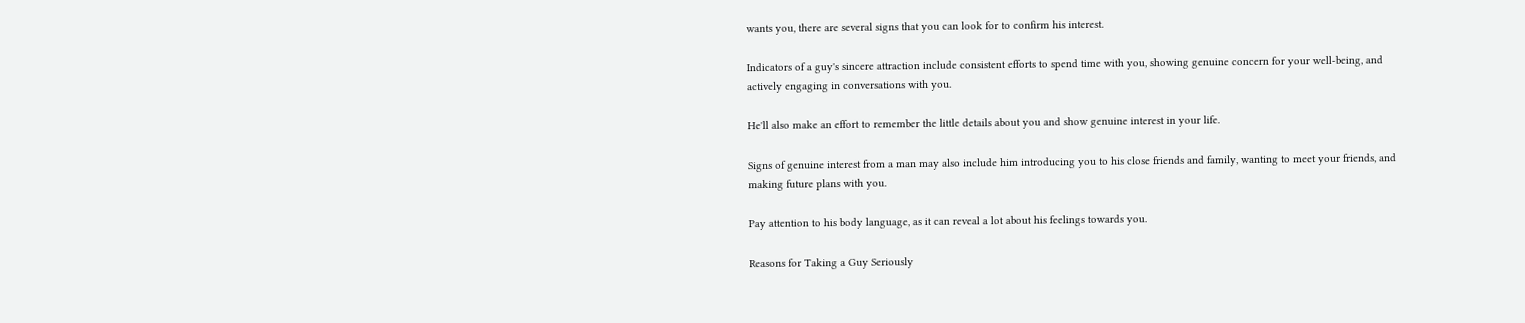wants you, there are several signs that you can look for to confirm his interest.

Indicators of a guy's sincere attraction include consistent efforts to spend time with you, showing genuine concern for your well-being, and actively engaging in conversations with you.

He'll also make an effort to remember the little details about you and show genuine interest in your life.

Signs of genuine interest from a man may also include him introducing you to his close friends and family, wanting to meet your friends, and making future plans with you.

Pay attention to his body language, as it can reveal a lot about his feelings towards you.

Reasons for Taking a Guy Seriously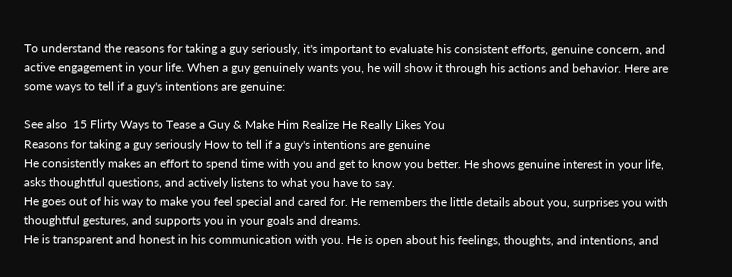To understand the reasons for taking a guy seriously, it's important to evaluate his consistent efforts, genuine concern, and active engagement in your life. When a guy genuinely wants you, he will show it through his actions and behavior. Here are some ways to tell if a guy's intentions are genuine:

See also  15 Flirty Ways to Tease a Guy & Make Him Realize He Really Likes You
Reasons for taking a guy seriously How to tell if a guy's intentions are genuine
He consistently makes an effort to spend time with you and get to know you better. He shows genuine interest in your life, asks thoughtful questions, and actively listens to what you have to say.
He goes out of his way to make you feel special and cared for. He remembers the little details about you, surprises you with thoughtful gestures, and supports you in your goals and dreams.
He is transparent and honest in his communication with you. He is open about his feelings, thoughts, and intentions, and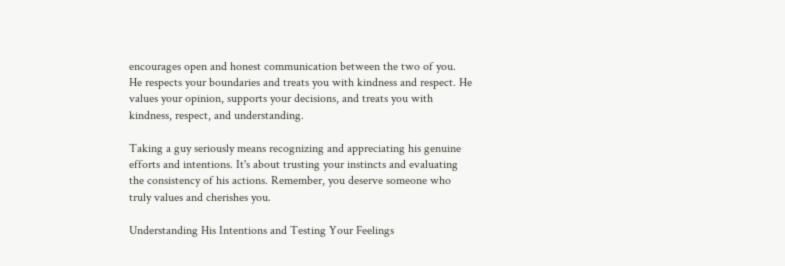encourages open and honest communication between the two of you.
He respects your boundaries and treats you with kindness and respect. He values your opinion, supports your decisions, and treats you with kindness, respect, and understanding.

Taking a guy seriously means recognizing and appreciating his genuine efforts and intentions. It's about trusting your instincts and evaluating the consistency of his actions. Remember, you deserve someone who truly values and cherishes you.

Understanding His Intentions and Testing Your Feelings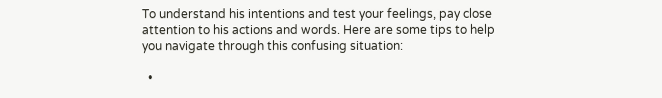To understand his intentions and test your feelings, pay close attention to his actions and words. Here are some tips to help you navigate through this confusing situation:

  •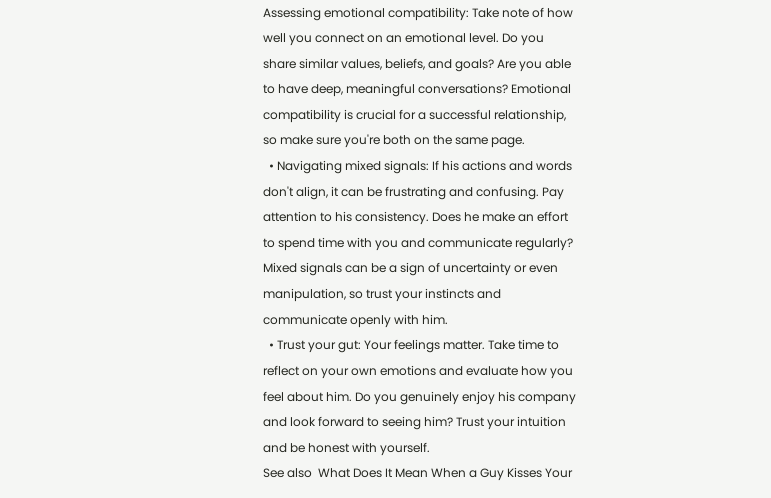Assessing emotional compatibility: Take note of how well you connect on an emotional level. Do you share similar values, beliefs, and goals? Are you able to have deep, meaningful conversations? Emotional compatibility is crucial for a successful relationship, so make sure you're both on the same page.
  • Navigating mixed signals: If his actions and words don't align, it can be frustrating and confusing. Pay attention to his consistency. Does he make an effort to spend time with you and communicate regularly? Mixed signals can be a sign of uncertainty or even manipulation, so trust your instincts and communicate openly with him.
  • Trust your gut: Your feelings matter. Take time to reflect on your own emotions and evaluate how you feel about him. Do you genuinely enjoy his company and look forward to seeing him? Trust your intuition and be honest with yourself.
See also  What Does It Mean When a Guy Kisses Your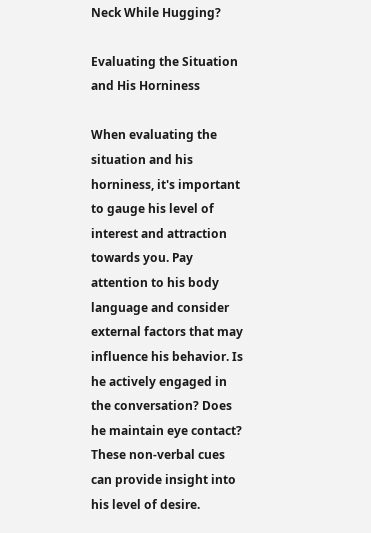Neck While Hugging?

Evaluating the Situation and His Horniness

When evaluating the situation and his horniness, it's important to gauge his level of interest and attraction towards you. Pay attention to his body language and consider external factors that may influence his behavior. Is he actively engaged in the conversation? Does he maintain eye contact? These non-verbal cues can provide insight into his level of desire.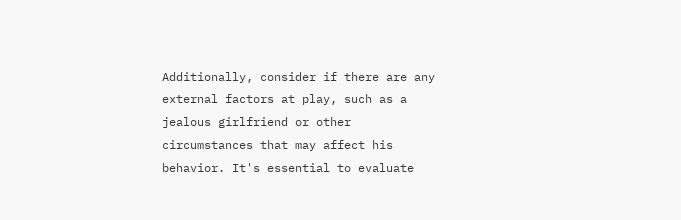Additionally, consider if there are any external factors at play, such as a jealous girlfriend or other circumstances that may affect his behavior. It's essential to evaluate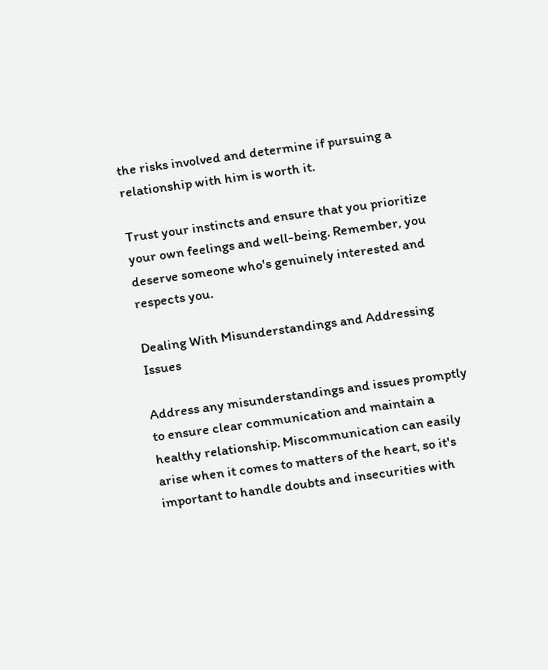the risks involved and determine if pursuing a relationship with him is worth it.

Trust your instincts and ensure that you prioritize your own feelings and well-being. Remember, you deserve someone who's genuinely interested and respects you.

Dealing With Misunderstandings and Addressing Issues

Address any misunderstandings and issues promptly to ensure clear communication and maintain a healthy relationship. Miscommunication can easily arise when it comes to matters of the heart, so it's important to handle doubts and insecurities with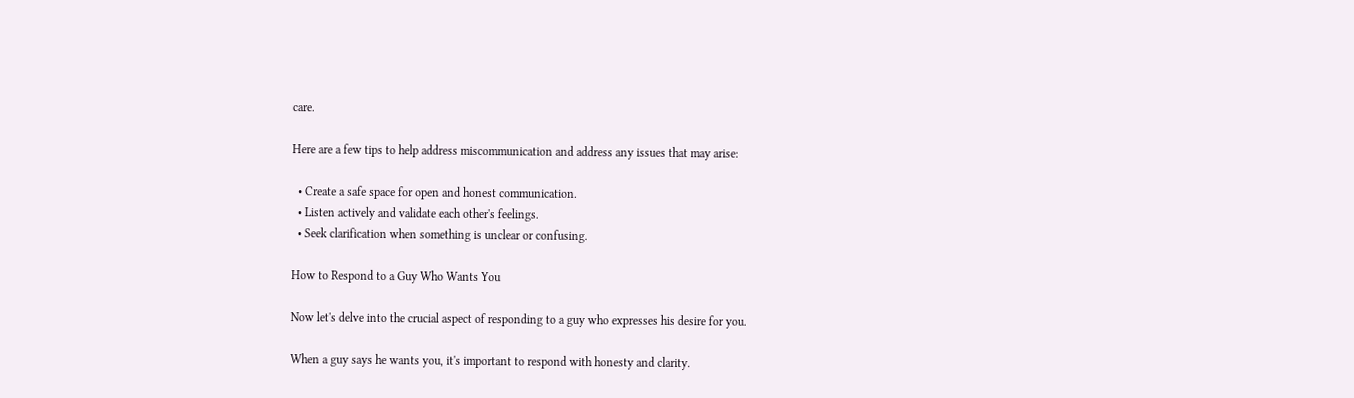care.

Here are a few tips to help address miscommunication and address any issues that may arise:

  • Create a safe space for open and honest communication.
  • Listen actively and validate each other's feelings.
  • Seek clarification when something is unclear or confusing.

How to Respond to a Guy Who Wants You

Now let's delve into the crucial aspect of responding to a guy who expresses his desire for you.

When a guy says he wants you, it's important to respond with honesty and clarity.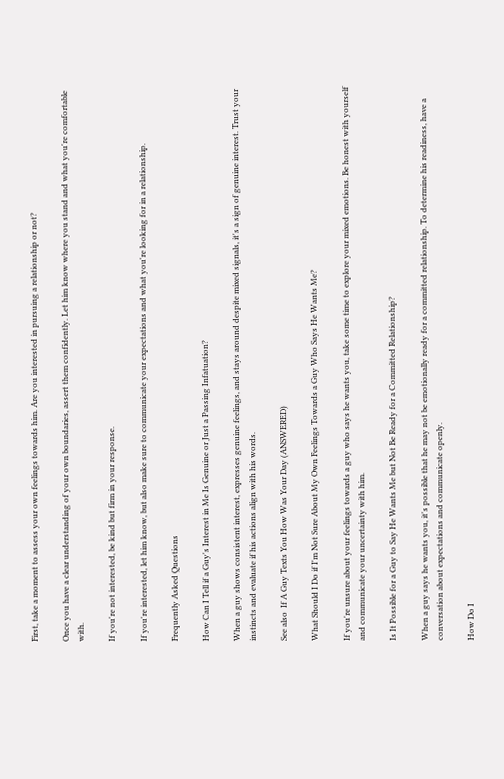First, take a moment to assess your own feelings towards him. Are you interested in pursuing a relationship or not?

Once you have a clear understanding of your own boundaries, assert them confidently. Let him know where you stand and what you're comfortable with.

If you're not interested, be kind but firm in your response.

If you're interested, let him know, but also make sure to communicate your expectations and what you're looking for in a relationship.

Frequently Asked Questions

How Can I Tell if a Guy's Interest in Me Is Genuine or Just a Passing Infatuation?

When a guy shows consistent interest, expresses genuine feelings, and stays around despite mixed signals, it's a sign of genuine interest. Trust your instincts and evaluate if his actions align with his words.

See also  If A Guy Texts You How Was Your Day (ANSWERED)

What Should I Do if I'm Not Sure About My Own Feelings Towards a Guy Who Says He Wants Me?

If you're unsure about your feelings towards a guy who says he wants you, take some time to explore your mixed emotions. Be honest with yourself and communicate your uncertainty with him.

Is It Possible for a Guy to Say He Wants Me but Not Be Ready for a Committed Relationship?

When a guy says he wants you, it's possible that he may not be emotionally ready for a committed relationship. To determine his readiness, have a conversation about expectations and communicate openly.

How Do I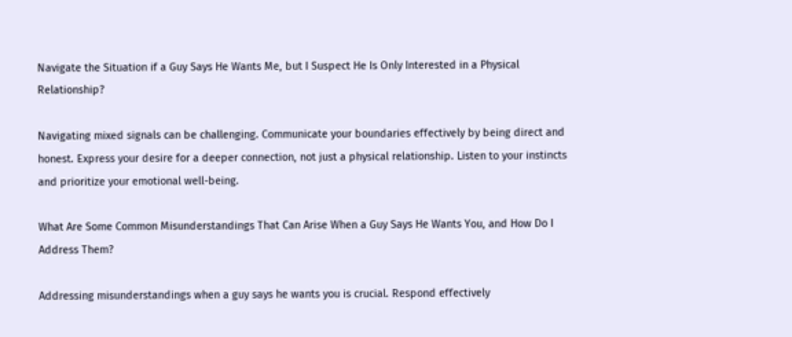Navigate the Situation if a Guy Says He Wants Me, but I Suspect He Is Only Interested in a Physical Relationship?

Navigating mixed signals can be challenging. Communicate your boundaries effectively by being direct and honest. Express your desire for a deeper connection, not just a physical relationship. Listen to your instincts and prioritize your emotional well-being.

What Are Some Common Misunderstandings That Can Arise When a Guy Says He Wants You, and How Do I Address Them?

Addressing misunderstandings when a guy says he wants you is crucial. Respond effectively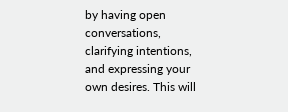by having open conversations, clarifying intentions, and expressing your own desires. This will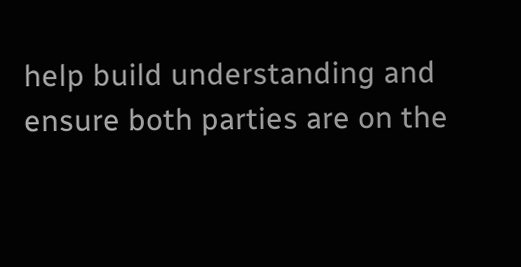help build understanding and ensure both parties are on the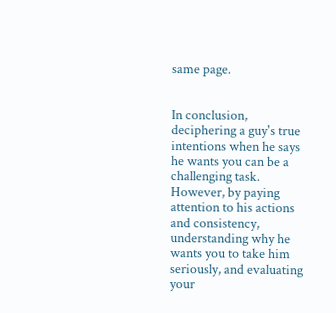same page.


In conclusion, deciphering a guy's true intentions when he says he wants you can be a challenging task. However, by paying attention to his actions and consistency, understanding why he wants you to take him seriously, and evaluating your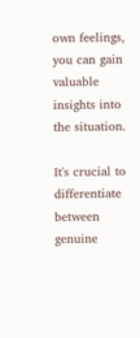own feelings, you can gain valuable insights into the situation.

It's crucial to differentiate between genuine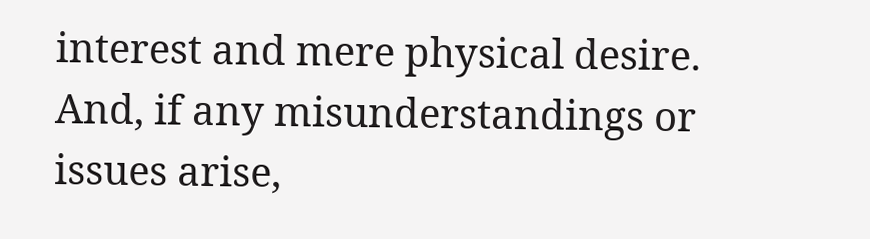interest and mere physical desire. And, if any misunderstandings or issues arise,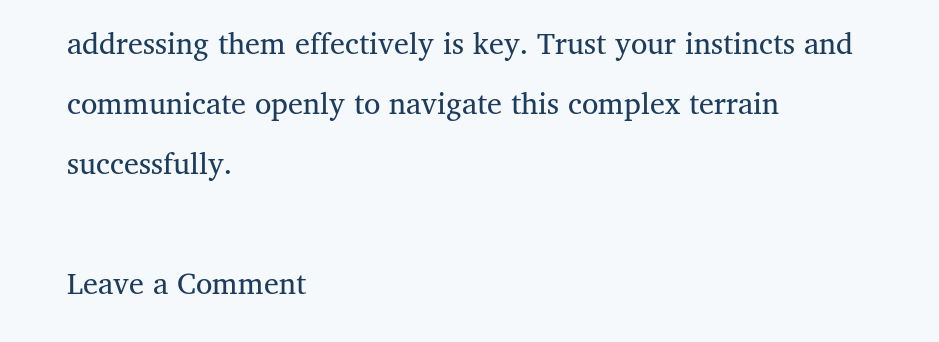addressing them effectively is key. Trust your instincts and communicate openly to navigate this complex terrain successfully.

Leave a Comment